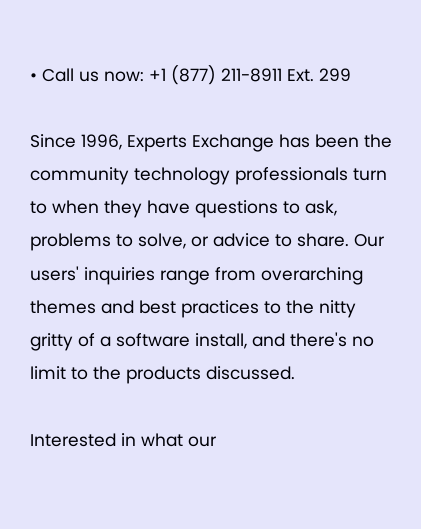• Call us now: +1 (877) 211-8911 Ext. 299

Since 1996, Experts Exchange has been the community technology professionals turn to when they have questions to ask, problems to solve, or advice to share. Our users' inquiries range from overarching themes and best practices to the nitty gritty of a software install, and there's no limit to the products discussed.

Interested in what our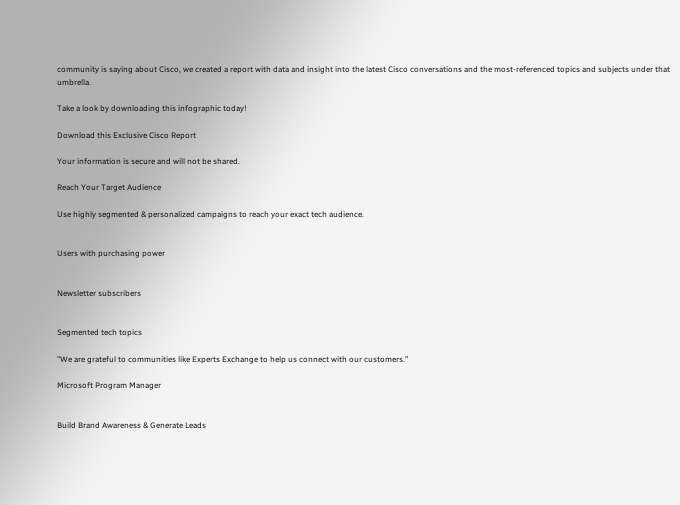community is saying about Cisco, we created a report with data and insight into the latest Cisco conversations and the most-referenced topics and subjects under that umbrella.

Take a look by downloading this infographic today!

Download this Exclusive Cisco Report

Your information is secure and will not be shared.

Reach Your Target Audience

Use highly segmented & personalized campaigns to reach your exact tech audience.


Users with purchasing power


Newsletter subscribers


Segmented tech topics

"We are grateful to communities like Experts Exchange to help us connect with our customers.”

Microsoft Program Manager


Build Brand Awareness & Generate Leads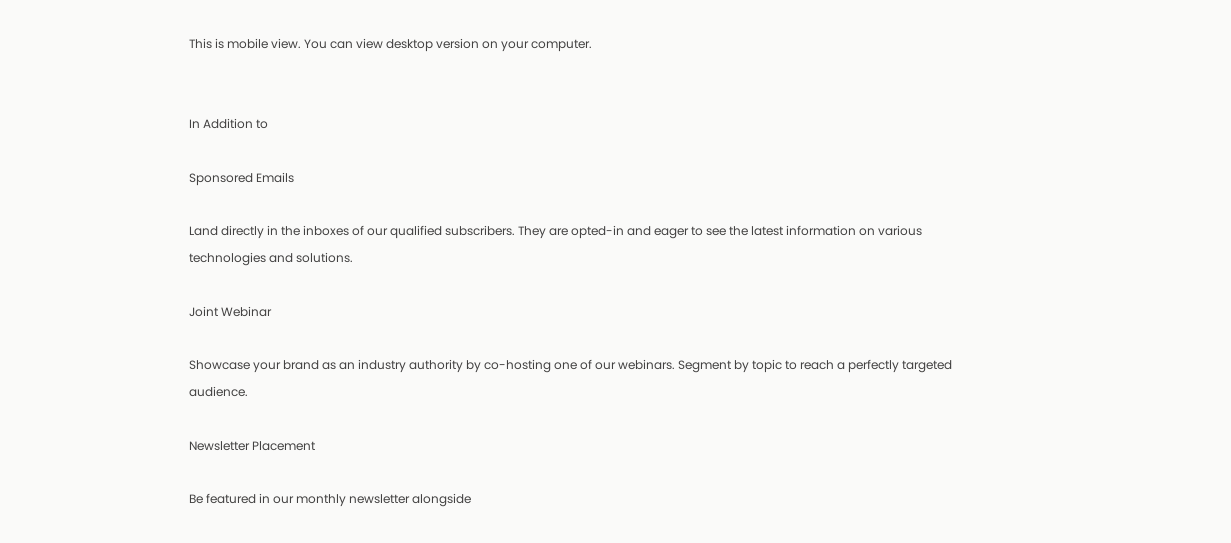This is mobile view. You can view desktop version on your computer.


In Addition to

Sponsored Emails

Land directly in the inboxes of our qualified subscribers. They are opted-in and eager to see the latest information on various technologies and solutions.

Joint Webinar

Showcase your brand as an industry authority by co-hosting one of our webinars. Segment by topic to reach a perfectly targeted audience.

Newsletter Placement

Be featured in our monthly newsletter alongside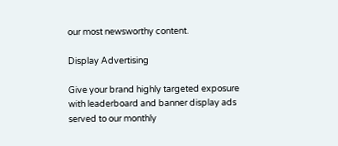our most newsworthy content.

Display Advertising

Give your brand highly targeted exposure with leaderboard and banner display ads served to our monthly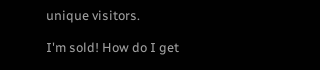unique visitors.

I'm sold! How do I get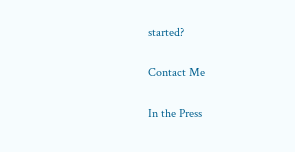started?

Contact Me

In the Press